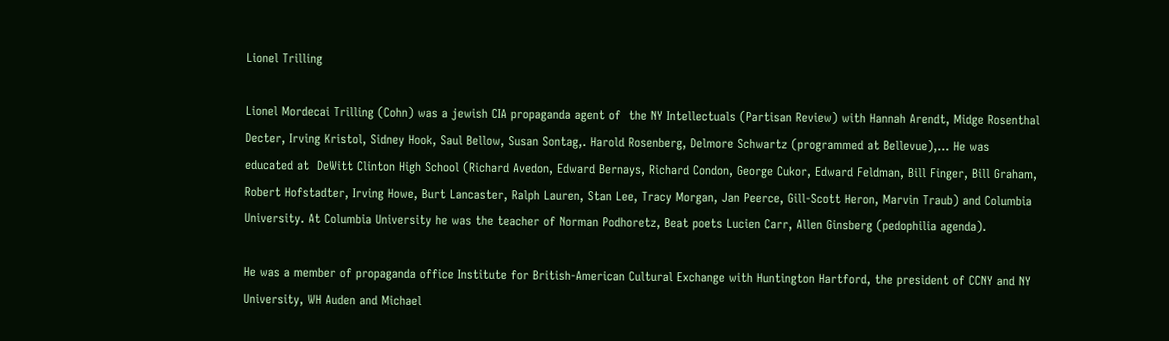Lionel Trilling

Lionel Mordecai Trilling (Cohn) was a jewish CIA propaganda agent of  the NY Intellectuals (Partisan Review) with Hannah Arendt, Midge Rosenthal Decter, Irving Kristol, Sidney Hook, Saul Bellow, Susan Sontag,. Harold Rosenberg, Delmore Schwartz (programmed at Bellevue),... He was educated at  DeWitt Clinton High School (Richard Avedon, Edward Bernays, Richard Condon, George Cukor, Edward Feldman, Bill Finger, Bill Graham, Robert Hofstadter, Irving Howe, Burt Lancaster, Ralph Lauren, Stan Lee, Tracy Morgan, Jan Peerce, Gill-Scott Heron, Marvin Traub) and Columbia University. At Columbia University he was the teacher of Norman Podhoretz, Beat poets Lucien Carr, Allen Ginsberg (pedophilia agenda).

He was a member of propaganda office Institute for British-American Cultural Exchange with Huntington Hartford, the president of CCNY and NY University, WH Auden and Michael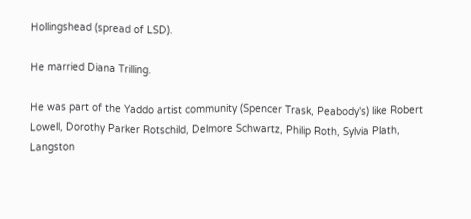Hollingshead (spread of LSD).

He married Diana Trilling.

He was part of the Yaddo artist community (Spencer Trask, Peabody's) like Robert Lowell, Dorothy Parker Rotschild, Delmore Schwartz, Philip Roth, Sylvia Plath, Langston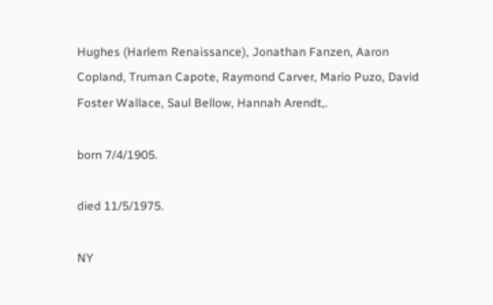Hughes (Harlem Renaissance), Jonathan Fanzen, Aaron Copland, Truman Capote, Raymond Carver, Mario Puzo, David Foster Wallace, Saul Bellow, Hannah Arendt,.

born 7/4/1905.

died 11/5/1975.

NY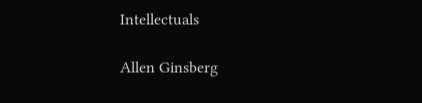Intellectuals

Allen Ginsberg